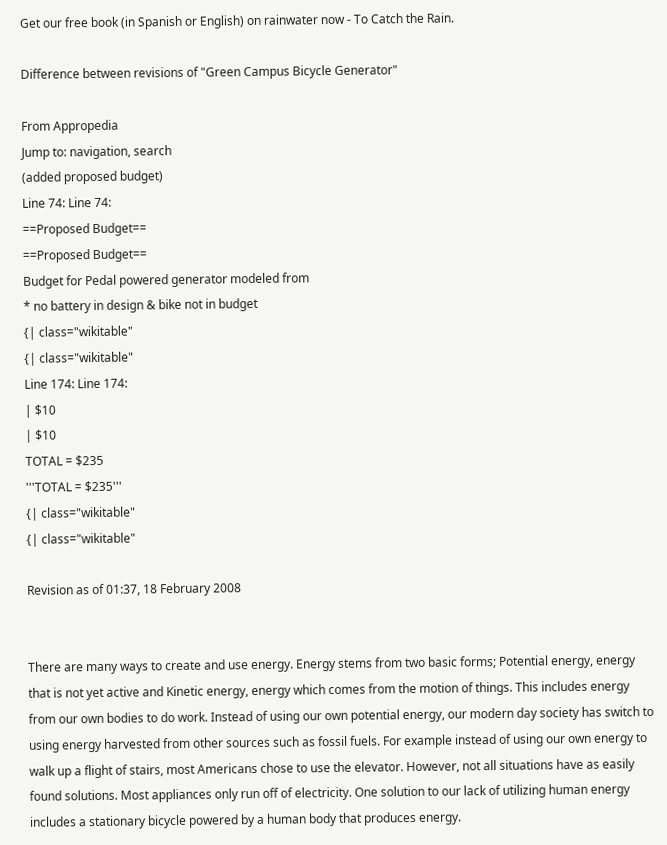Get our free book (in Spanish or English) on rainwater now - To Catch the Rain.

Difference between revisions of "Green Campus Bicycle Generator"

From Appropedia
Jump to: navigation, search
(added proposed budget)
Line 74: Line 74:
==Proposed Budget==
==Proposed Budget==
Budget for Pedal powered generator modeled from
* no battery in design & bike not in budget
{| class="wikitable"
{| class="wikitable"
Line 174: Line 174:
| $10
| $10
TOTAL = $235
'''TOTAL = $235'''
{| class="wikitable"
{| class="wikitable"

Revision as of 01:37, 18 February 2008


There are many ways to create and use energy. Energy stems from two basic forms; Potential energy, energy that is not yet active and Kinetic energy, energy which comes from the motion of things. This includes energy from our own bodies to do work. Instead of using our own potential energy, our modern day society has switch to using energy harvested from other sources such as fossil fuels. For example instead of using our own energy to walk up a flight of stairs, most Americans chose to use the elevator. However, not all situations have as easily found solutions. Most appliances only run off of electricity. One solution to our lack of utilizing human energy includes a stationary bicycle powered by a human body that produces energy.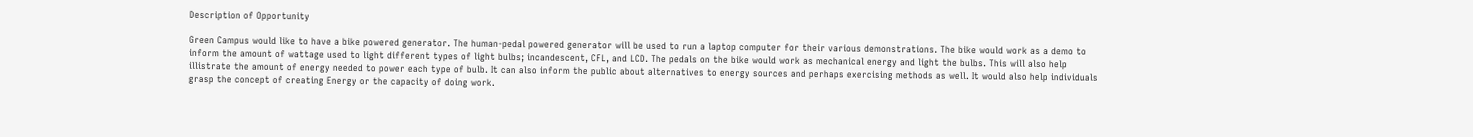Description of Opportunity

Green Campus would like to have a bike powered generator. The human-pedal powered generator will be used to run a laptop computer for their various demonstrations. The bike would work as a demo to inform the amount of wattage used to light different types of light bulbs; incandescent, CFL, and LCD. The pedals on the bike would work as mechanical energy and light the bulbs. This will also help illistrate the amount of energy needed to power each type of bulb. It can also inform the public about alternatives to energy sources and perhaps exercising methods as well. It would also help individuals grasp the concept of creating Energy or the capacity of doing work.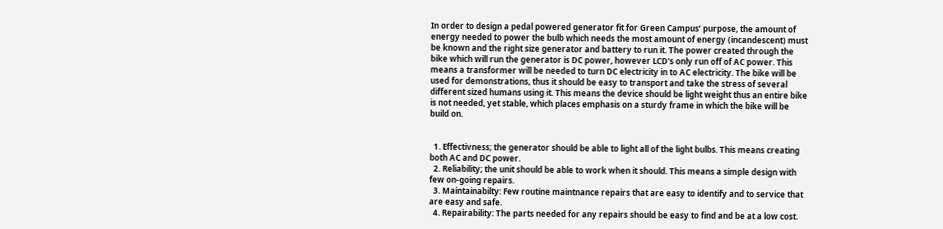In order to design a pedal powered generator fit for Green Campus’ purpose, the amount of energy needed to power the bulb which needs the most amount of energy (incandescent) must be known and the right size generator and battery to run it. The power created through the bike which will run the generator is DC power, however LCD's only run off of AC power. This means a transformer will be needed to turn DC electricity in to AC electricity. The bike will be used for demonstrations, thus it should be easy to transport and take the stress of several different sized humans using it. This means the device should be light weight thus an entire bike is not needed, yet stable, which places emphasis on a sturdy frame in which the bike will be build on.


  1. Effectivness; the generator should be able to light all of the light bulbs. This means creating both AC and DC power.
  2. Reliability; the unit should be able to work when it should. This means a simple design with few on-going repairs.
  3. Maintainabilty: Few routine maintnance repairs that are easy to identify and to service that are easy and safe.
  4. Repairability: The parts needed for any repairs should be easy to find and be at a low cost.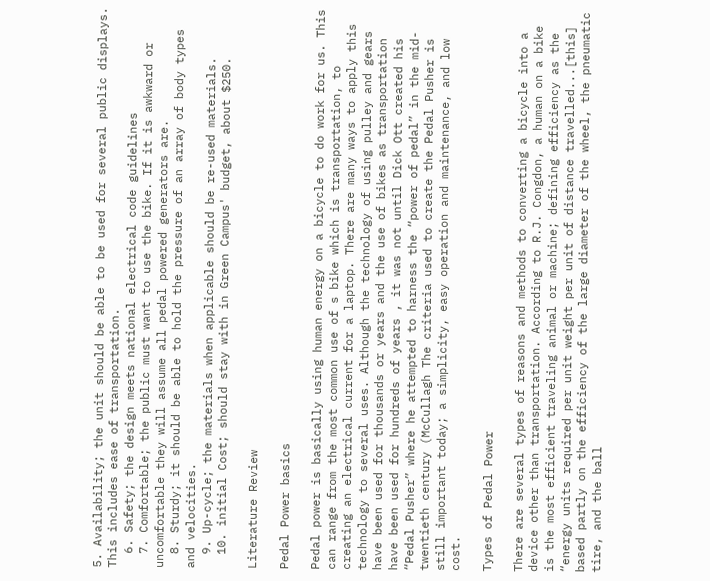5. Availability; the unit should be able to be used for several public displays. This includes ease of transportation.
  6. Safety; the design meets national electrical code guidelines
  7. Comfortable; the public must want to use the bike. If it is awkward or uncomfortable they will assume all pedal powered generators are.
  8. Sturdy; it should be able to hold the pressure of an array of body types and velocities.
  9. Up-cycle; the materials when applicable should be re-used materials.
  10. initial Cost; should stay with in Green Campus' budget, about $250.

Literature Review

Pedal Power basics

Pedal power is basically using human energy on a bicycle to do work for us. This can range from the most common use of s bike which is transportation, to creating an electrical current for a laptop. There are many ways to apply this technology to several uses. Although the technology of using pulley and gears have been used for thousands or years and the use of bikes as transportation have been used for hundreds of years , it was not until Dick Ott created his “Pedal Pusher” where he attempted to harness the “power of pedal” in the mid-twentieth century (McCullagh The criteria used to create the Pedal Pusher is still important today; a simplicity, easy operation and maintenance, and low cost.

Types of Pedal Power

There are several types of reasons and methods to converting a bicycle into a device other than transportation. According to R.J. Congdon, a human on a bike is the most efficient traveling animal or machine; defining efficiency as the “energy units required per unit weight per unit of distance travelled...[this] based partly on the efficiency of the large diameter of the wheel, the pneumatic tire, and the ball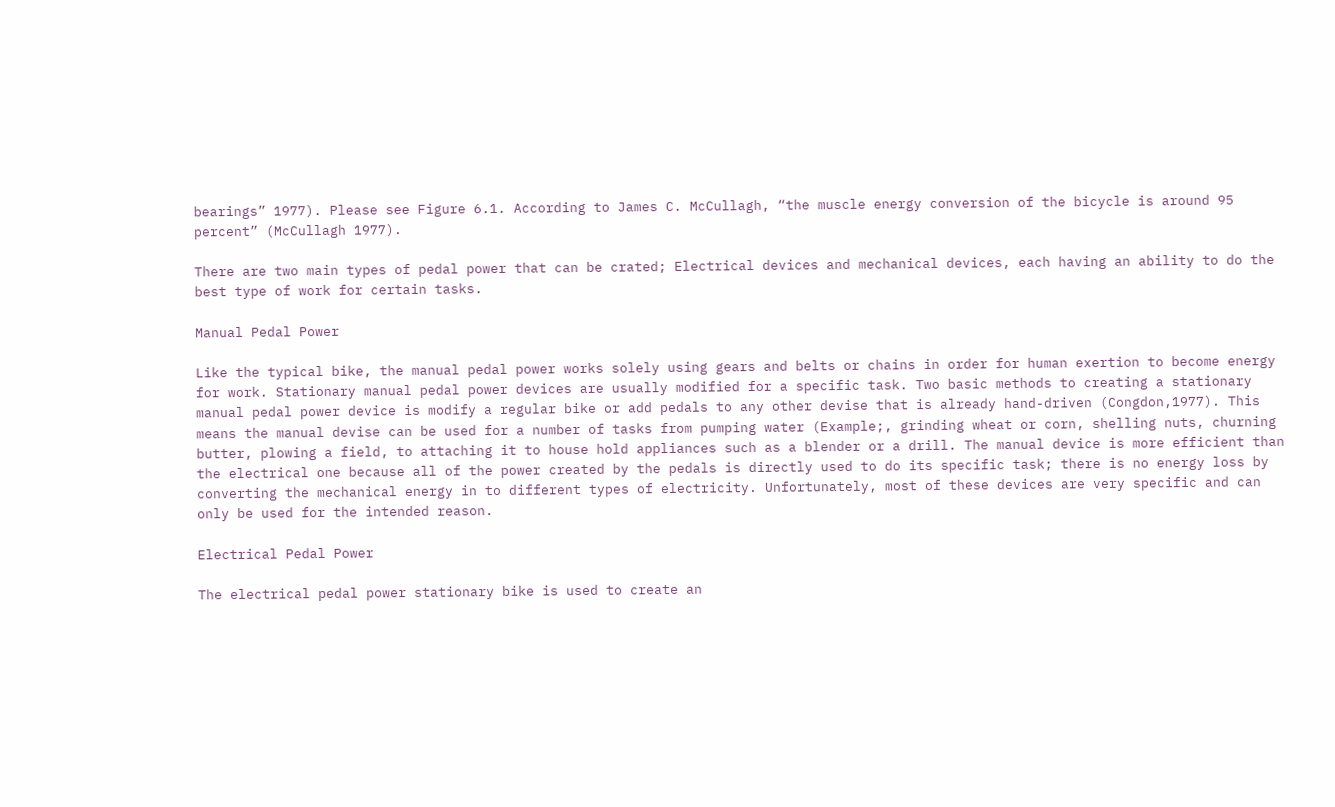bearings” 1977). Please see Figure 6.1. According to James C. McCullagh, “the muscle energy conversion of the bicycle is around 95 percent” (McCullagh 1977).

There are two main types of pedal power that can be crated; Electrical devices and mechanical devices, each having an ability to do the best type of work for certain tasks.

Manual Pedal Power

Like the typical bike, the manual pedal power works solely using gears and belts or chains in order for human exertion to become energy for work. Stationary manual pedal power devices are usually modified for a specific task. Two basic methods to creating a stationary manual pedal power device is modify a regular bike or add pedals to any other devise that is already hand-driven (Congdon,1977). This means the manual devise can be used for a number of tasks from pumping water (Example;, grinding wheat or corn, shelling nuts, churning butter, plowing a field, to attaching it to house hold appliances such as a blender or a drill. The manual device is more efficient than the electrical one because all of the power created by the pedals is directly used to do its specific task; there is no energy loss by converting the mechanical energy in to different types of electricity. Unfortunately, most of these devices are very specific and can only be used for the intended reason.

Electrical Pedal Power

The electrical pedal power stationary bike is used to create an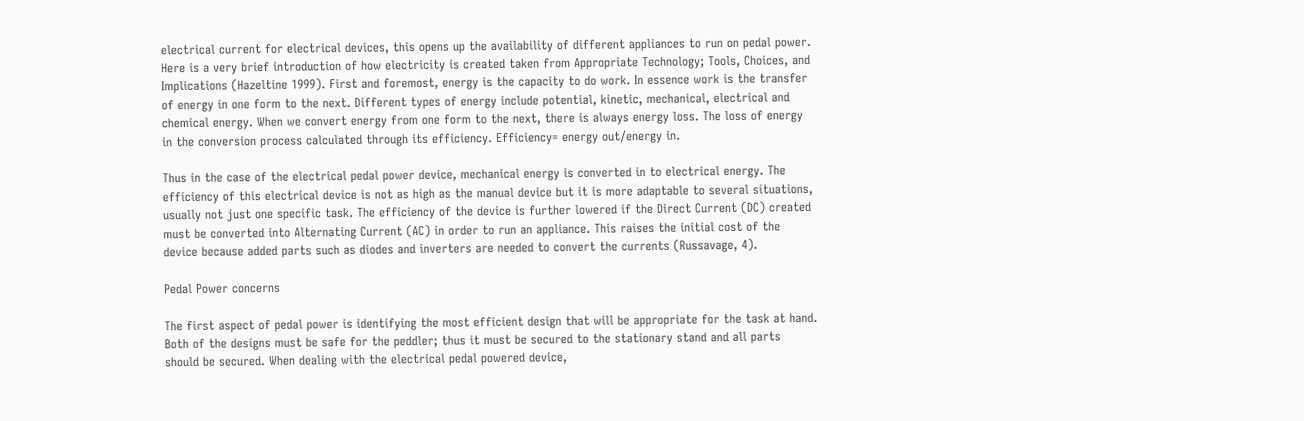electrical current for electrical devices, this opens up the availability of different appliances to run on pedal power. Here is a very brief introduction of how electricity is created taken from Appropriate Technology; Tools, Choices, and Implications (Hazeltine 1999). First and foremost, energy is the capacity to do work. In essence work is the transfer of energy in one form to the next. Different types of energy include potential, kinetic, mechanical, electrical and chemical energy. When we convert energy from one form to the next, there is always energy loss. The loss of energy in the conversion process calculated through its efficiency. Efficiency= energy out/energy in.

Thus in the case of the electrical pedal power device, mechanical energy is converted in to electrical energy. The efficiency of this electrical device is not as high as the manual device but it is more adaptable to several situations, usually not just one specific task. The efficiency of the device is further lowered if the Direct Current (DC) created must be converted into Alternating Current (AC) in order to run an appliance. This raises the initial cost of the device because added parts such as diodes and inverters are needed to convert the currents (Russavage, 4).

Pedal Power concerns

The first aspect of pedal power is identifying the most efficient design that will be appropriate for the task at hand. Both of the designs must be safe for the peddler; thus it must be secured to the stationary stand and all parts should be secured. When dealing with the electrical pedal powered device,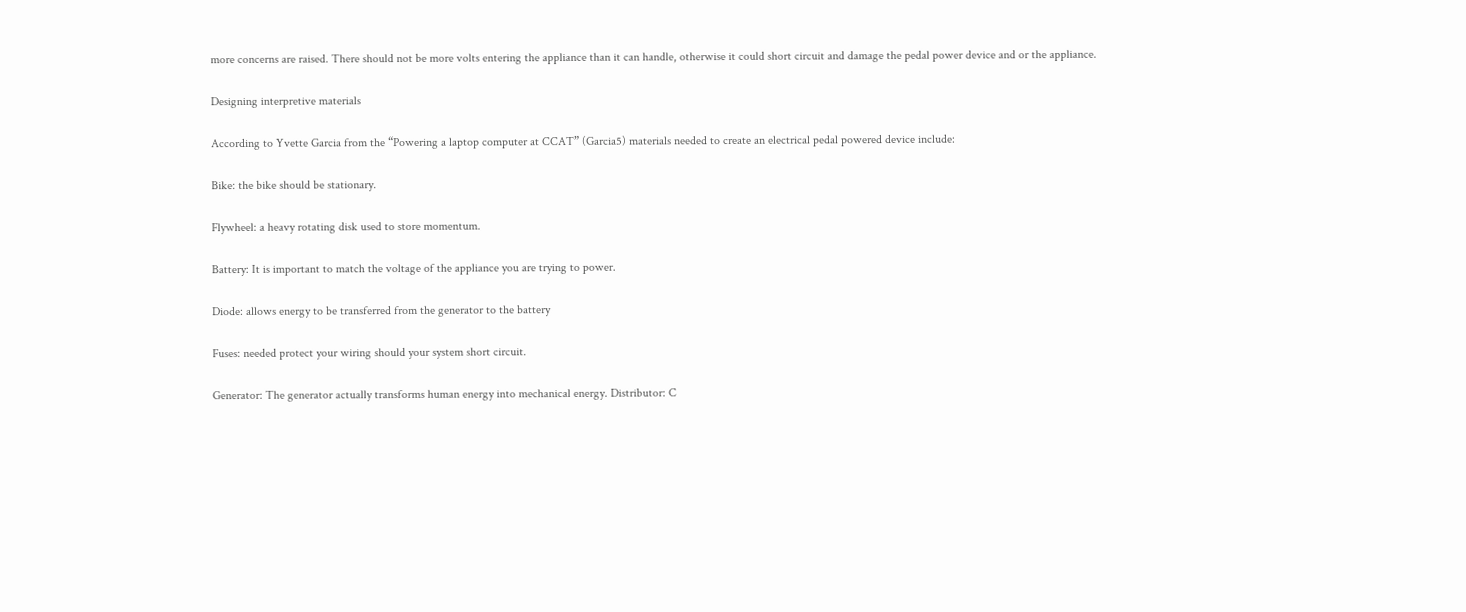more concerns are raised. There should not be more volts entering the appliance than it can handle, otherwise it could short circuit and damage the pedal power device and or the appliance.

Designing interpretive materials

According to Yvette Garcia from the “Powering a laptop computer at CCAT” (Garcia5) materials needed to create an electrical pedal powered device include:

Bike: the bike should be stationary.

Flywheel: a heavy rotating disk used to store momentum.

Battery: It is important to match the voltage of the appliance you are trying to power.

Diode: allows energy to be transferred from the generator to the battery

Fuses: needed protect your wiring should your system short circuit.

Generator: The generator actually transforms human energy into mechanical energy. Distributor: C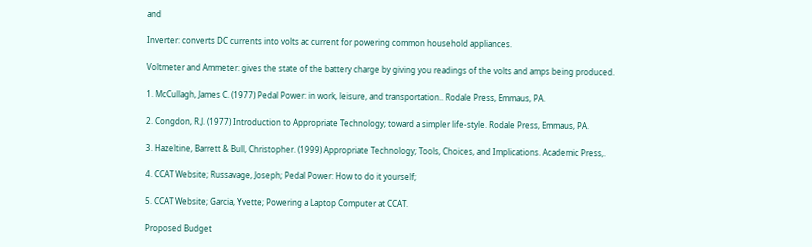and

Inverter: converts DC currents into volts ac current for powering common household appliances.

Voltmeter and Ammeter: gives the state of the battery charge by giving you readings of the volts and amps being produced.

1. McCullagh, James C. (1977) Pedal Power: in work, leisure, and transportation.. Rodale Press, Emmaus, PA.

2. Congdon, R.J. (1977) Introduction to Appropriate Technology; toward a simpler life-style. Rodale Press, Emmaus, PA.

3. Hazeltine, Barrett & Bull, Christopher. (1999) Appropriate Technology; Tools, Choices, and Implications. Academic Press,.

4. CCAT Website; Russavage, Joseph; Pedal Power: How to do it yourself;

5. CCAT Website; Garcia, Yvette; Powering a Laptop Computer at CCAT.

Proposed Budget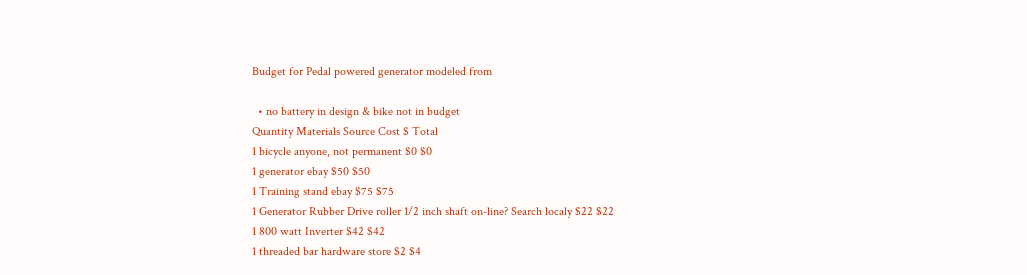Budget for Pedal powered generator modeled from

  • no battery in design & bike not in budget
Quantity Materials Source Cost $ Total
1 bicycle anyone, not permanent $0 $0
1 generator ebay $50 $50
1 Training stand ebay $75 $75
1 Generator Rubber Drive roller 1/2 inch shaft on-line? Search localy $22 $22
1 800 watt Inverter $42 $42
1 threaded bar hardware store $2 $4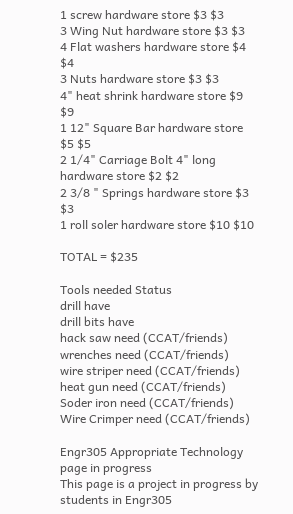1 screw hardware store $3 $3
3 Wing Nut hardware store $3 $3
4 Flat washers hardware store $4 $4
3 Nuts hardware store $3 $3
4" heat shrink hardware store $9 $9
1 12" Square Bar hardware store $5 $5
2 1/4" Carriage Bolt 4" long hardware store $2 $2
2 3/8 " Springs hardware store $3 $3
1 roll soler hardware store $10 $10

TOTAL = $235

Tools needed Status
drill have
drill bits have
hack saw need (CCAT/friends)
wrenches need (CCAT/friends)
wire striper need (CCAT/friends)
heat gun need (CCAT/friends)
Soder iron need (CCAT/friends)
Wire Crimper need (CCAT/friends)

Engr305 Appropriate Technology page in progress
This page is a project in progress by students in Engr305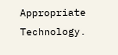Appropriate Technology.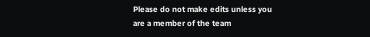Please do not make edits unless you are a member of the team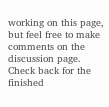working on this page, but feel free to make comments on the discussion page. Check back for the finished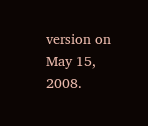version on May 15, 2008.